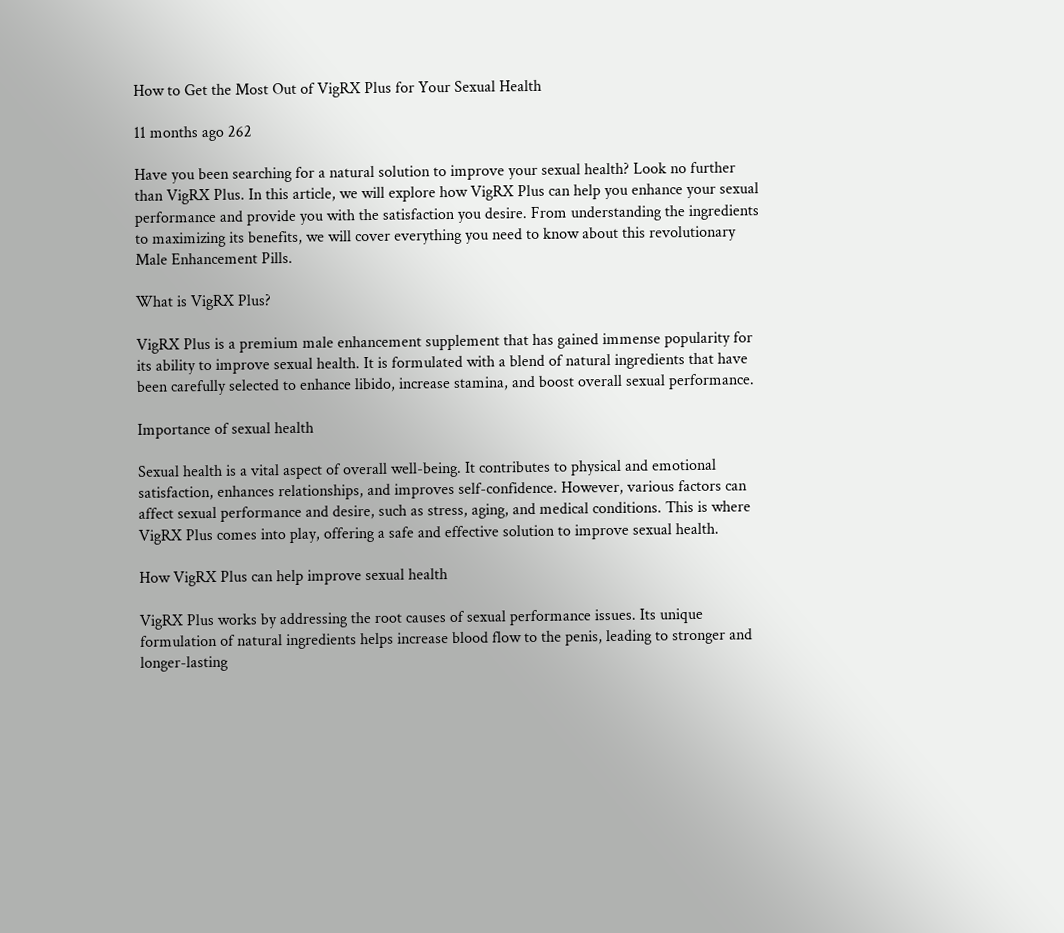How to Get the Most Out of VigRX Plus for Your Sexual Health

11 months ago 262

Have you been searching for a natural solution to improve your sexual health? Look no further than VigRX Plus. In this article, we will explore how VigRX Plus can help you enhance your sexual performance and provide you with the satisfaction you desire. From understanding the ingredients to maximizing its benefits, we will cover everything you need to know about this revolutionary Male Enhancement Pills.

What is VigRX Plus?

VigRX Plus is a premium male enhancement supplement that has gained immense popularity for its ability to improve sexual health. It is formulated with a blend of natural ingredients that have been carefully selected to enhance libido, increase stamina, and boost overall sexual performance.

Importance of sexual health

Sexual health is a vital aspect of overall well-being. It contributes to physical and emotional satisfaction, enhances relationships, and improves self-confidence. However, various factors can affect sexual performance and desire, such as stress, aging, and medical conditions. This is where VigRX Plus comes into play, offering a safe and effective solution to improve sexual health.

How VigRX Plus can help improve sexual health

VigRX Plus works by addressing the root causes of sexual performance issues. Its unique formulation of natural ingredients helps increase blood flow to the penis, leading to stronger and longer-lasting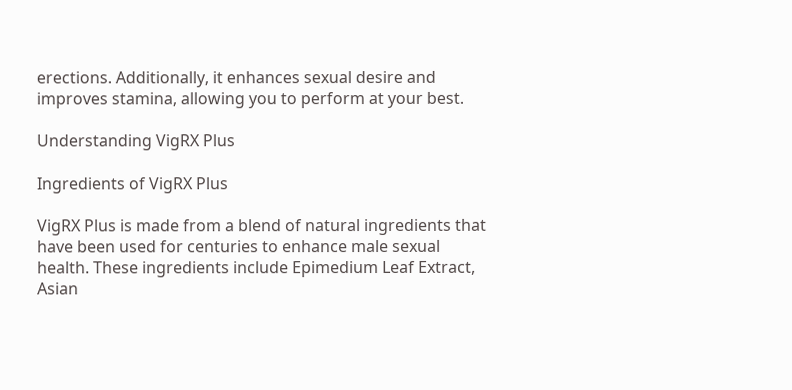erections. Additionally, it enhances sexual desire and improves stamina, allowing you to perform at your best.

Understanding VigRX Plus

Ingredients of VigRX Plus

VigRX Plus is made from a blend of natural ingredients that have been used for centuries to enhance male sexual health. These ingredients include Epimedium Leaf Extract, Asian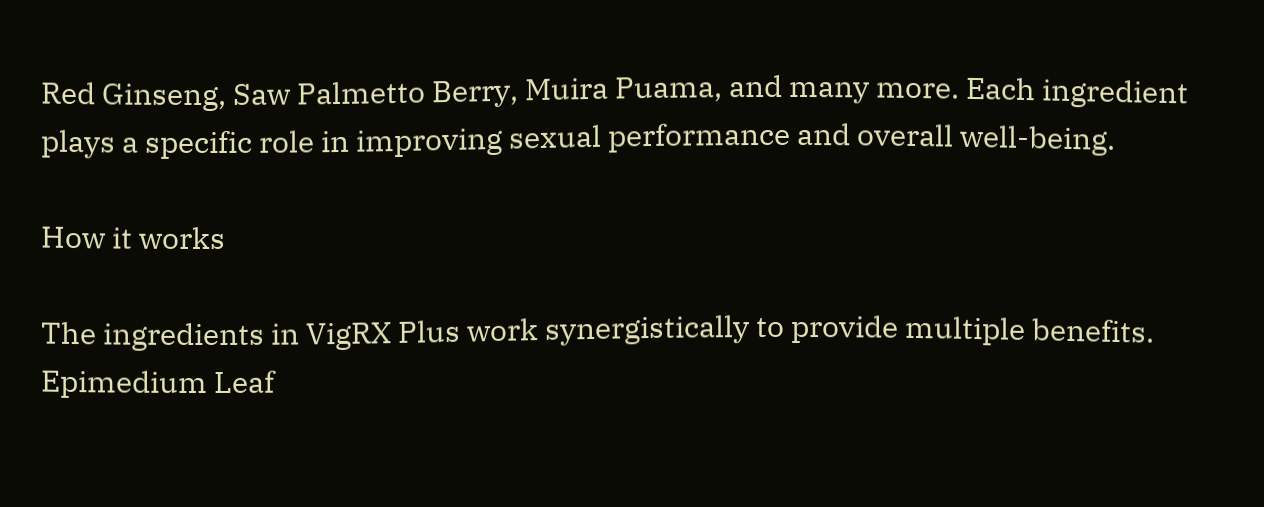Red Ginseng, Saw Palmetto Berry, Muira Puama, and many more. Each ingredient plays a specific role in improving sexual performance and overall well-being.

How it works

The ingredients in VigRX Plus work synergistically to provide multiple benefits. Epimedium Leaf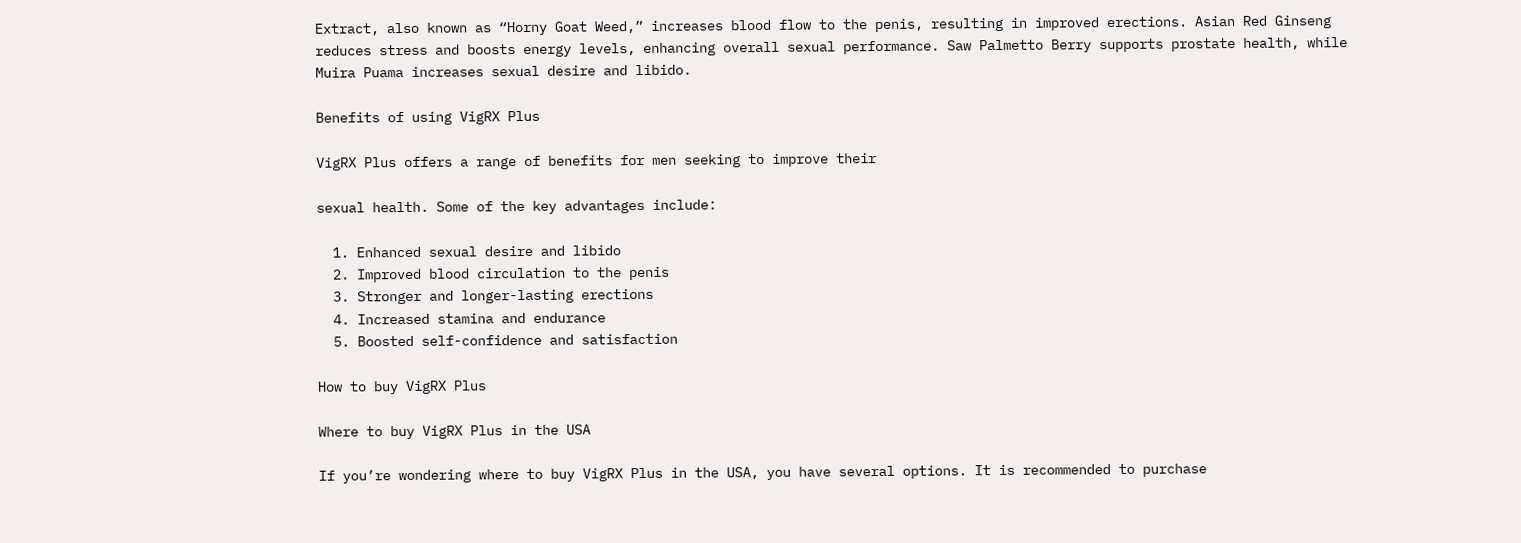Extract, also known as “Horny Goat Weed,” increases blood flow to the penis, resulting in improved erections. Asian Red Ginseng reduces stress and boosts energy levels, enhancing overall sexual performance. Saw Palmetto Berry supports prostate health, while Muira Puama increases sexual desire and libido.

Benefits of using VigRX Plus

VigRX Plus offers a range of benefits for men seeking to improve their

sexual health. Some of the key advantages include:

  1. Enhanced sexual desire and libido
  2. Improved blood circulation to the penis
  3. Stronger and longer-lasting erections
  4. Increased stamina and endurance
  5. Boosted self-confidence and satisfaction

How to buy VigRX Plus

Where to buy VigRX Plus in the USA

If you’re wondering where to buy VigRX Plus in the USA, you have several options. It is recommended to purchase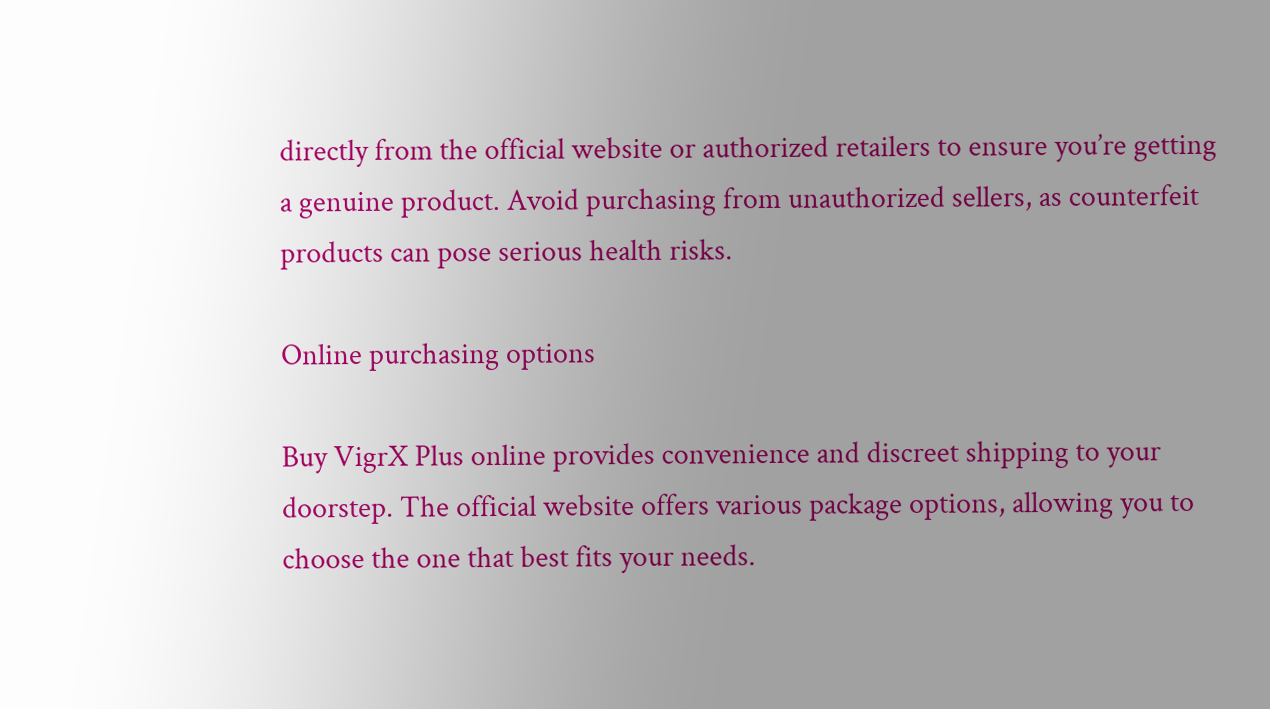directly from the official website or authorized retailers to ensure you’re getting a genuine product. Avoid purchasing from unauthorized sellers, as counterfeit products can pose serious health risks.

Online purchasing options

Buy VigrX Plus online provides convenience and discreet shipping to your doorstep. The official website offers various package options, allowing you to choose the one that best fits your needs.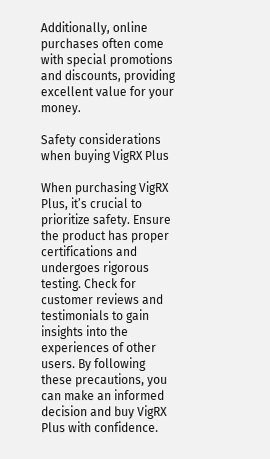Additionally, online purchases often come with special promotions and discounts, providing excellent value for your money.

Safety considerations when buying VigRX Plus

When purchasing VigRX Plus, it’s crucial to prioritize safety. Ensure the product has proper certifications and undergoes rigorous testing. Check for customer reviews and testimonials to gain insights into the experiences of other users. By following these precautions, you can make an informed decision and buy VigRX Plus with confidence.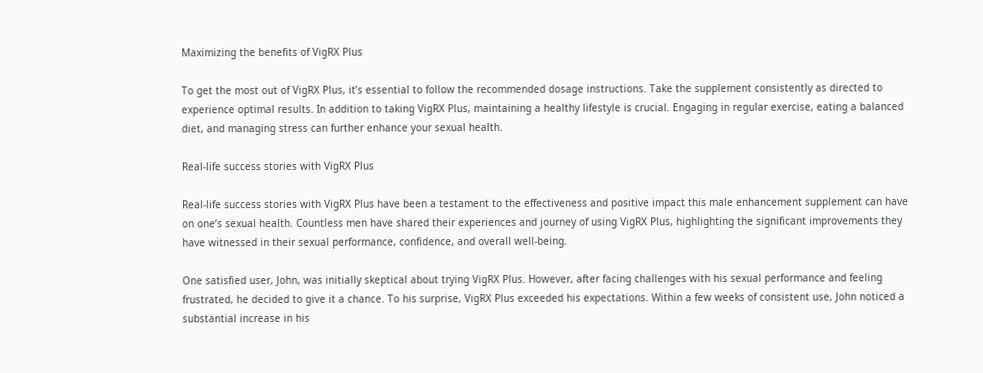Maximizing the benefits of VigRX Plus

To get the most out of VigRX Plus, it’s essential to follow the recommended dosage instructions. Take the supplement consistently as directed to experience optimal results. In addition to taking VigRX Plus, maintaining a healthy lifestyle is crucial. Engaging in regular exercise, eating a balanced diet, and managing stress can further enhance your sexual health.

Real-life success stories with VigRX Plus

Real-life success stories with VigRX Plus have been a testament to the effectiveness and positive impact this male enhancement supplement can have on one’s sexual health. Countless men have shared their experiences and journey of using VigRX Plus, highlighting the significant improvements they have witnessed in their sexual performance, confidence, and overall well-being.

One satisfied user, John, was initially skeptical about trying VigRX Plus. However, after facing challenges with his sexual performance and feeling frustrated, he decided to give it a chance. To his surprise, VigRX Plus exceeded his expectations. Within a few weeks of consistent use, John noticed a substantial increase in his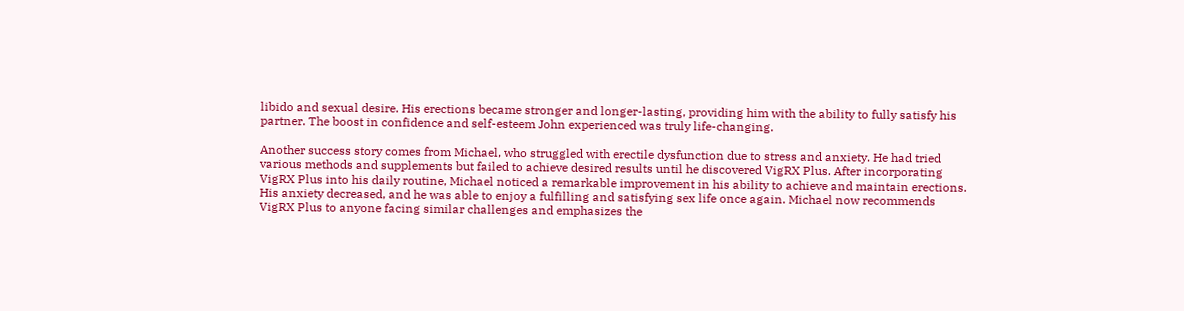libido and sexual desire. His erections became stronger and longer-lasting, providing him with the ability to fully satisfy his partner. The boost in confidence and self-esteem John experienced was truly life-changing.

Another success story comes from Michael, who struggled with erectile dysfunction due to stress and anxiety. He had tried various methods and supplements but failed to achieve desired results until he discovered VigRX Plus. After incorporating VigRX Plus into his daily routine, Michael noticed a remarkable improvement in his ability to achieve and maintain erections. His anxiety decreased, and he was able to enjoy a fulfilling and satisfying sex life once again. Michael now recommends VigRX Plus to anyone facing similar challenges and emphasizes the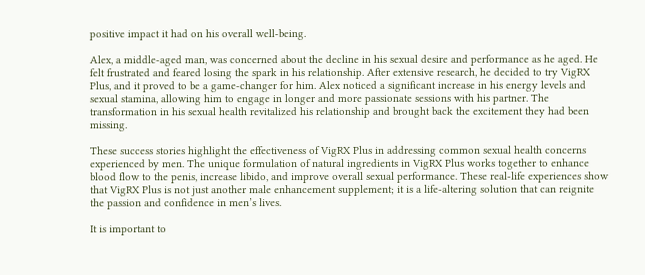positive impact it had on his overall well-being.

Alex, a middle-aged man, was concerned about the decline in his sexual desire and performance as he aged. He felt frustrated and feared losing the spark in his relationship. After extensive research, he decided to try VigRX Plus, and it proved to be a game-changer for him. Alex noticed a significant increase in his energy levels and sexual stamina, allowing him to engage in longer and more passionate sessions with his partner. The transformation in his sexual health revitalized his relationship and brought back the excitement they had been missing.

These success stories highlight the effectiveness of VigRX Plus in addressing common sexual health concerns experienced by men. The unique formulation of natural ingredients in VigRX Plus works together to enhance blood flow to the penis, increase libido, and improve overall sexual performance. These real-life experiences show that VigRX Plus is not just another male enhancement supplement; it is a life-altering solution that can reignite the passion and confidence in men’s lives.

It is important to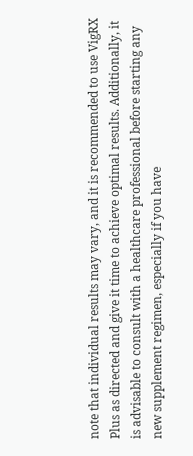note that individual results may vary, and it is recommended to use VigRX Plus as directed and give it time to achieve optimal results. Additionally, it is advisable to consult with a healthcare professional before starting any new supplement regimen, especially if you have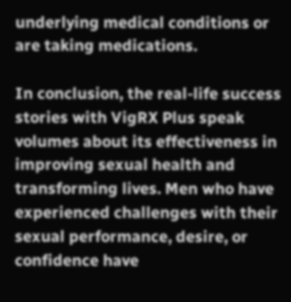underlying medical conditions or are taking medications.

In conclusion, the real-life success stories with VigRX Plus speak volumes about its effectiveness in improving sexual health and transforming lives. Men who have experienced challenges with their sexual performance, desire, or confidence have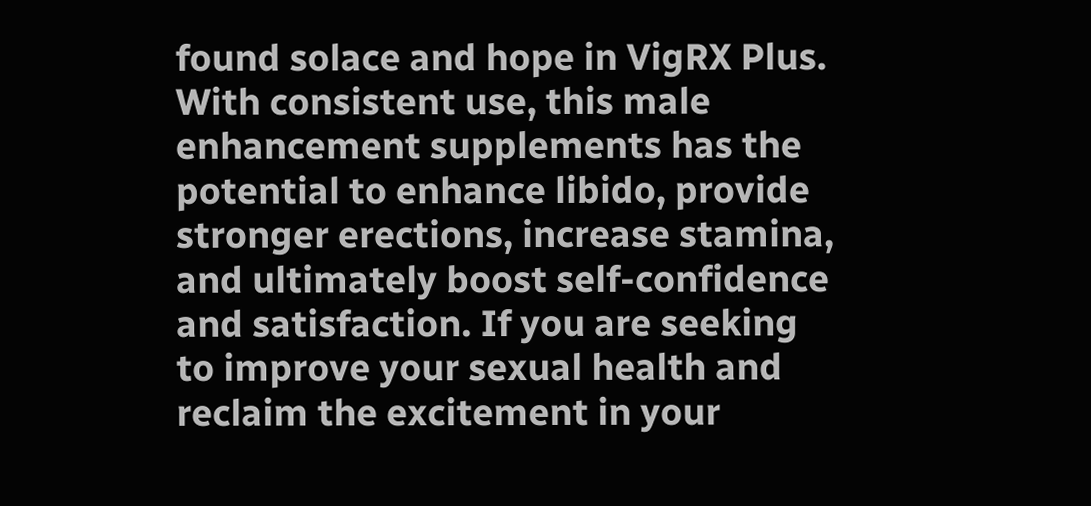found solace and hope in VigRX Plus. With consistent use, this male enhancement supplements has the potential to enhance libido, provide stronger erections, increase stamina, and ultimately boost self-confidence and satisfaction. If you are seeking to improve your sexual health and reclaim the excitement in your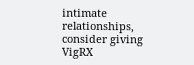intimate relationships, consider giving VigRX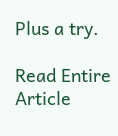Plus a try.

Read Entire Article